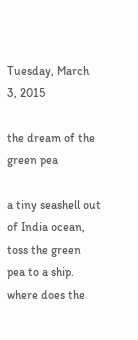Tuesday, March 3, 2015

the dream of the green pea

a tiny seashell out of India ocean,
toss the green pea to a ship.
where does the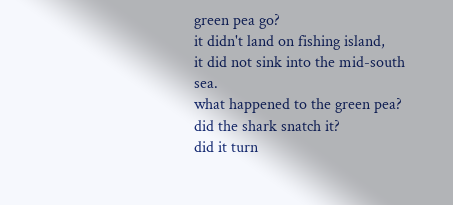green pea go?
it didn't land on fishing island,
it did not sink into the mid-south sea.
what happened to the green pea?
did the shark snatch it?
did it turn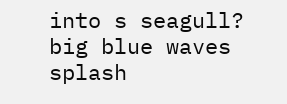into s seagull?
big blue waves splash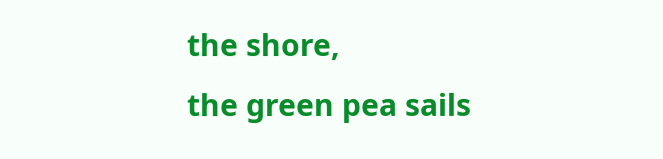the shore,
the green pea sails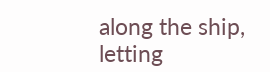along the ship,
letting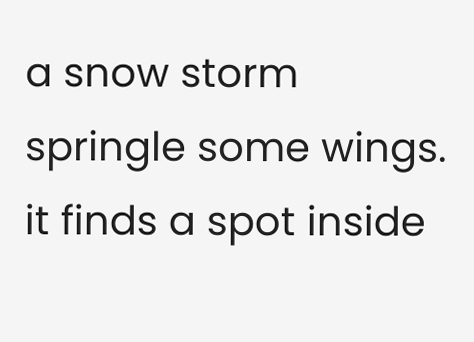a snow storm springle some wings.
it finds a spot inside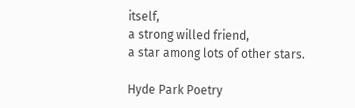itself,
a strong willed friend,
a star among lots of other stars.

Hyde Park Poetry